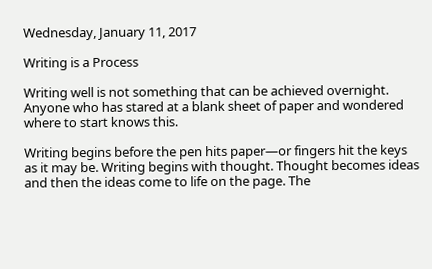Wednesday, January 11, 2017

Writing is a Process

Writing well is not something that can be achieved overnight. Anyone who has stared at a blank sheet of paper and wondered where to start knows this.

Writing begins before the pen hits paper—or fingers hit the keys as it may be. Writing begins with thought. Thought becomes ideas and then the ideas come to life on the page. The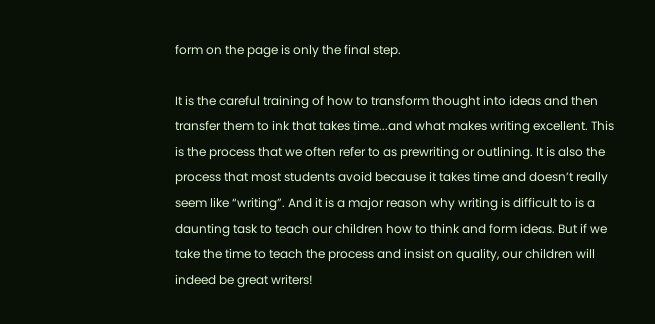form on the page is only the final step.

It is the careful training of how to transform thought into ideas and then transfer them to ink that takes time...and what makes writing excellent. This is the process that we often refer to as prewriting or outlining. It is also the process that most students avoid because it takes time and doesn’t really seem like “writing”. And it is a major reason why writing is difficult to is a daunting task to teach our children how to think and form ideas. But if we take the time to teach the process and insist on quality, our children will indeed be great writers!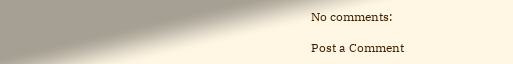No comments:

Post a Comment